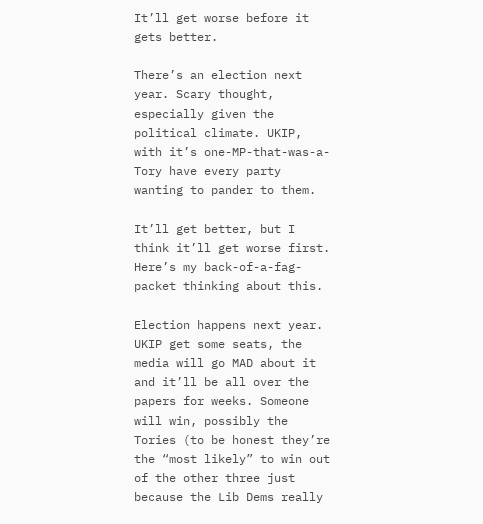It’ll get worse before it gets better.

There’s an election next year. Scary thought, especially given the political climate. UKIP, with it’s one-MP-that-was-a-Tory have every party wanting to pander to them.

It’ll get better, but I think it’ll get worse first. Here’s my back-of-a-fag-packet thinking about this.

Election happens next year. UKIP get some seats, the media will go MAD about it and it’ll be all over the papers for weeks. Someone will win, possibly the Tories (to be honest they’re the “most likely” to win out of the other three just because the Lib Dems really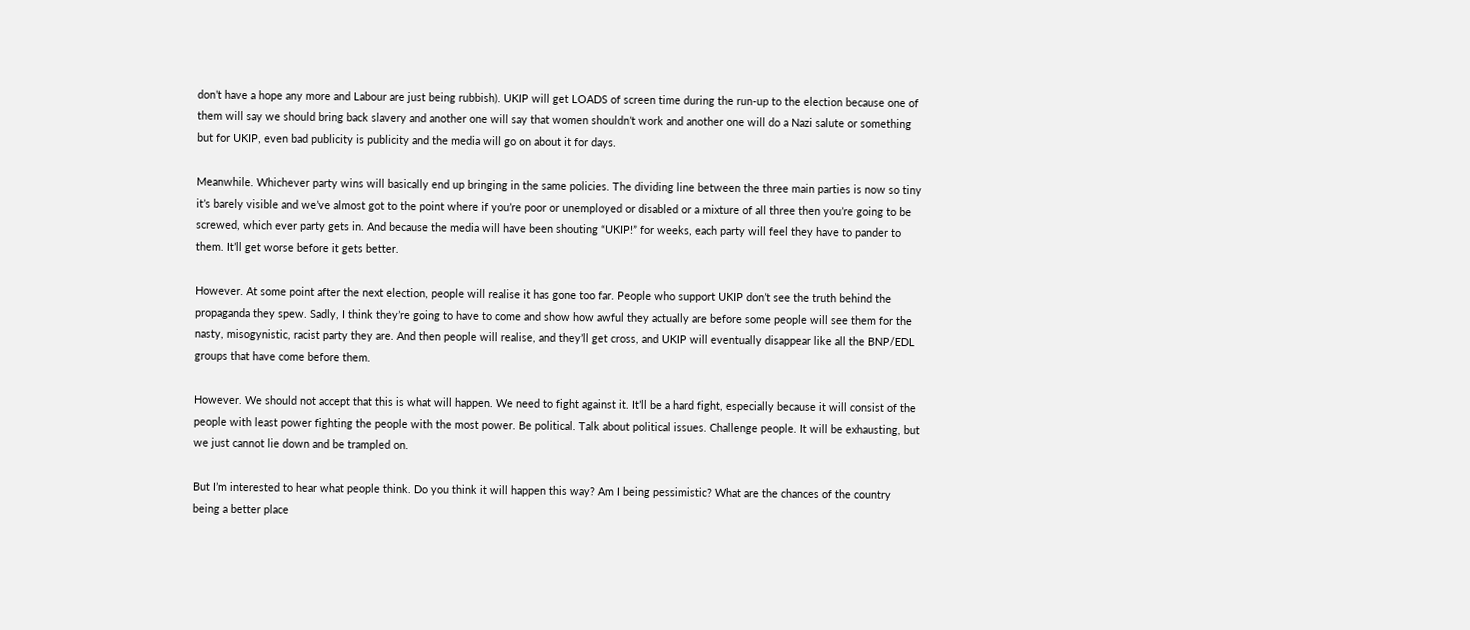don’t have a hope any more and Labour are just being rubbish). UKIP will get LOADS of screen time during the run-up to the election because one of them will say we should bring back slavery and another one will say that women shouldn’t work and another one will do a Nazi salute or something but for UKIP, even bad publicity is publicity and the media will go on about it for days.

Meanwhile. Whichever party wins will basically end up bringing in the same policies. The dividing line between the three main parties is now so tiny it’s barely visible and we’ve almost got to the point where if you’re poor or unemployed or disabled or a mixture of all three then you’re going to be screwed, which ever party gets in. And because the media will have been shouting “UKIP!” for weeks, each party will feel they have to pander to them. It’ll get worse before it gets better.

However. At some point after the next election, people will realise it has gone too far. People who support UKIP don’t see the truth behind the propaganda they spew. Sadly, I think they’re going to have to come and show how awful they actually are before some people will see them for the nasty, misogynistic, racist party they are. And then people will realise, and they’ll get cross, and UKIP will eventually disappear like all the BNP/EDL groups that have come before them.

However. We should not accept that this is what will happen. We need to fight against it. It’ll be a hard fight, especially because it will consist of the people with least power fighting the people with the most power. Be political. Talk about political issues. Challenge people. It will be exhausting, but we just cannot lie down and be trampled on.

But I’m interested to hear what people think. Do you think it will happen this way? Am I being pessimistic? What are the chances of the country being a better place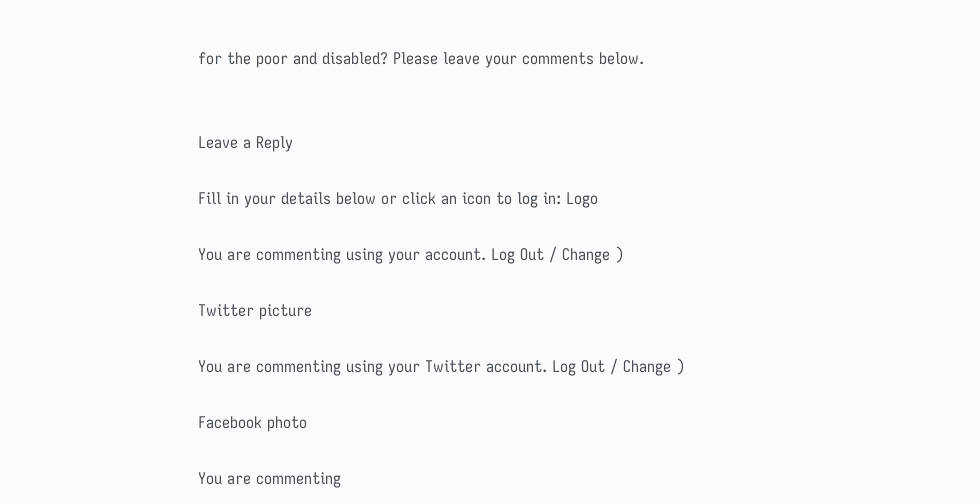for the poor and disabled? Please leave your comments below.


Leave a Reply

Fill in your details below or click an icon to log in: Logo

You are commenting using your account. Log Out / Change )

Twitter picture

You are commenting using your Twitter account. Log Out / Change )

Facebook photo

You are commenting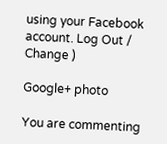using your Facebook account. Log Out / Change )

Google+ photo

You are commenting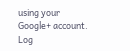using your Google+ account. Log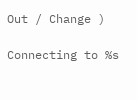Out / Change )

Connecting to %s